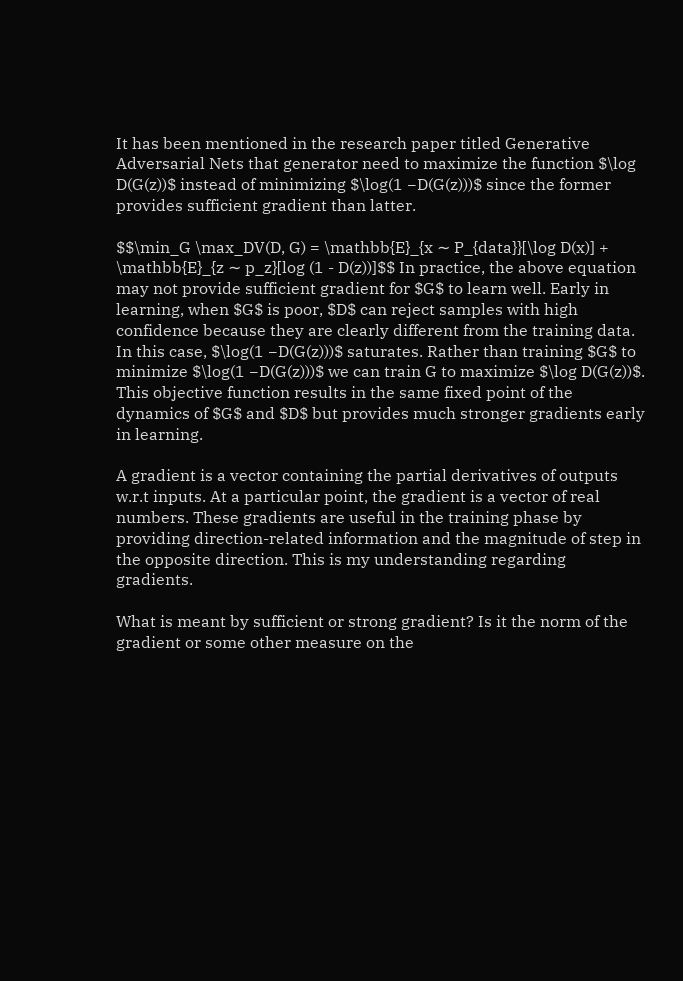It has been mentioned in the research paper titled Generative Adversarial Nets that generator need to maximize the function $\log D(G(z))$ instead of minimizing $\log(1 −D(G(z)))$ since the former provides sufficient gradient than latter.

$$\min_G \max_DV(D, G) = \mathbb{E}_{x ∼ P_{data}}[\log D(x)] + \mathbb{E}_{z ∼ p_z}[log (1 - D(z))]$$ In practice, the above equation may not provide sufficient gradient for $G$ to learn well. Early in learning, when $G$ is poor, $D$ can reject samples with high confidence because they are clearly different from the training data. In this case, $\log(1 −D(G(z)))$ saturates. Rather than training $G$ to minimize $\log(1 −D(G(z)))$ we can train G to maximize $\log D(G(z))$. This objective function results in the same fixed point of the dynamics of $G$ and $D$ but provides much stronger gradients early in learning.

A gradient is a vector containing the partial derivatives of outputs w.r.t inputs. At a particular point, the gradient is a vector of real numbers. These gradients are useful in the training phase by providing direction-related information and the magnitude of step in the opposite direction. This is my understanding regarding gradients.

What is meant by sufficient or strong gradient? Is it the norm of the gradient or some other measure on the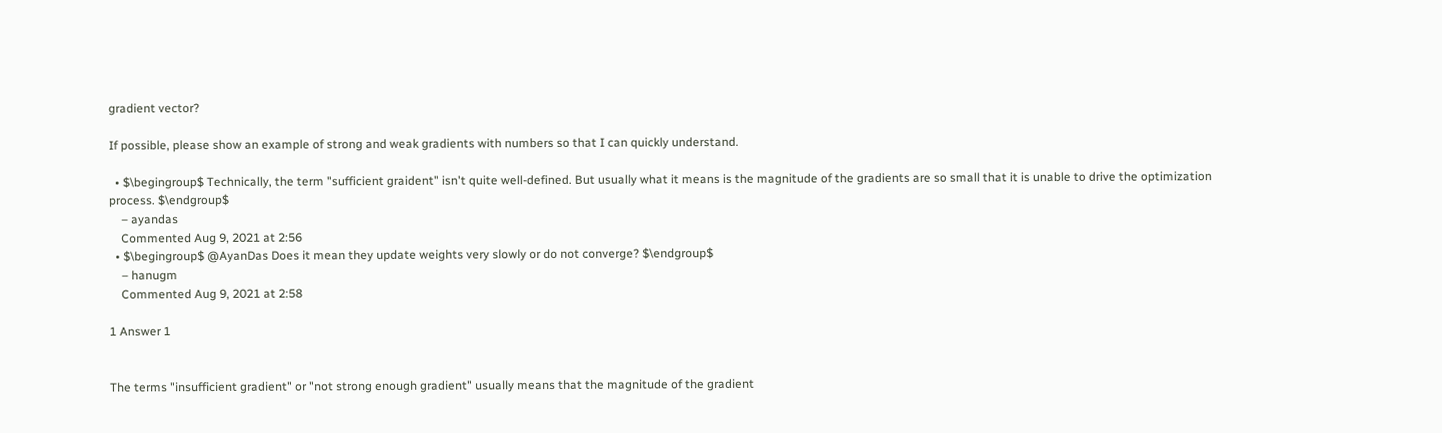gradient vector?

If possible, please show an example of strong and weak gradients with numbers so that I can quickly understand.

  • $\begingroup$ Technically, the term "sufficient graident" isn't quite well-defined. But usually what it means is the magnitude of the gradients are so small that it is unable to drive the optimization process. $\endgroup$
    – ayandas
    Commented Aug 9, 2021 at 2:56
  • $\begingroup$ @AyanDas Does it mean they update weights very slowly or do not converge? $\endgroup$
    – hanugm
    Commented Aug 9, 2021 at 2:58

1 Answer 1


The terms "insufficient gradient" or "not strong enough gradient" usually means that the magnitude of the gradient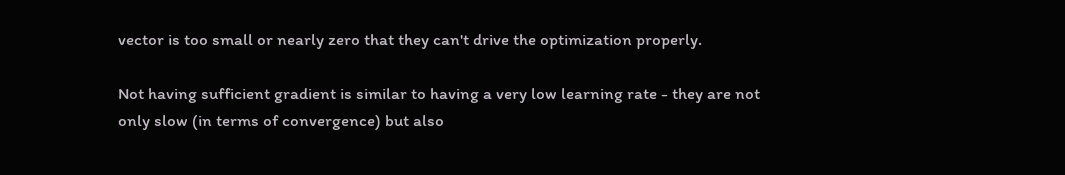vector is too small or nearly zero that they can't drive the optimization properly.

Not having sufficient gradient is similar to having a very low learning rate - they are not only slow (in terms of convergence) but also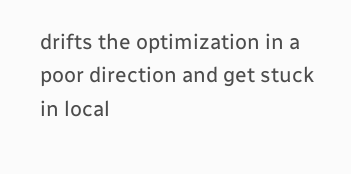drifts the optimization in a poor direction and get stuck in local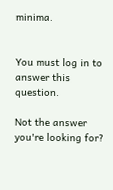minima.


You must log in to answer this question.

Not the answer you're looking for?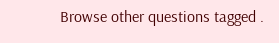Browse other questions tagged .